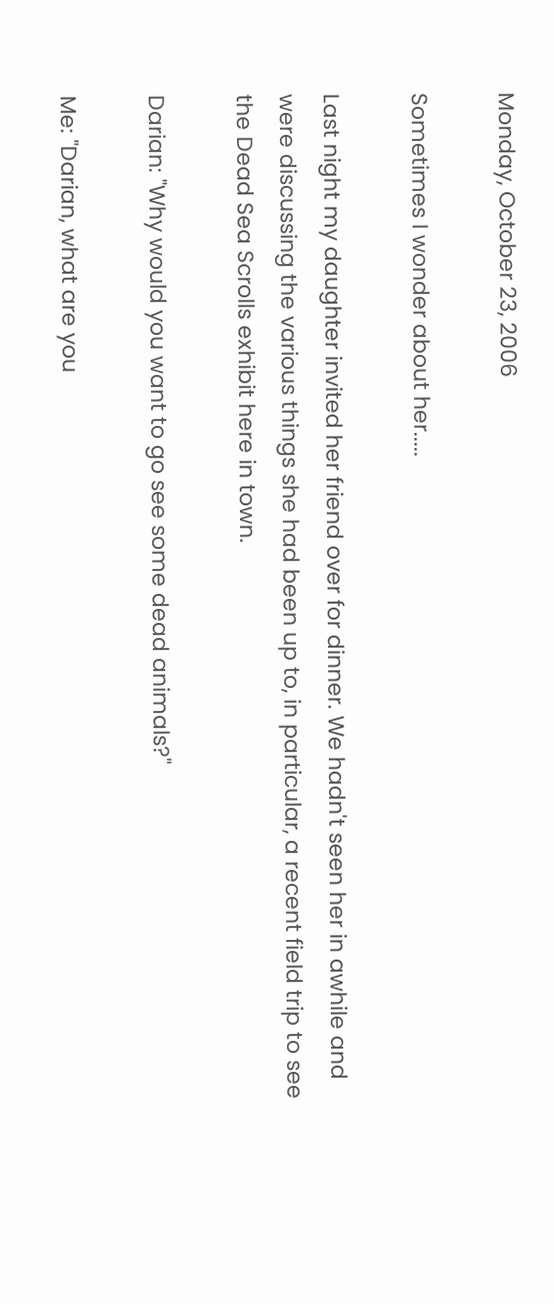Monday, October 23, 2006

Sometimes I wonder about her.....

Last night my daughter invited her friend over for dinner. We hadn't seen her in awhile and were discussing the various things she had been up to, in particular, a recent field trip to see the Dead Sea Scrolls exhibit here in town.

Darian: "Why would you want to go see some dead animals?"

Me: "Darian, what are you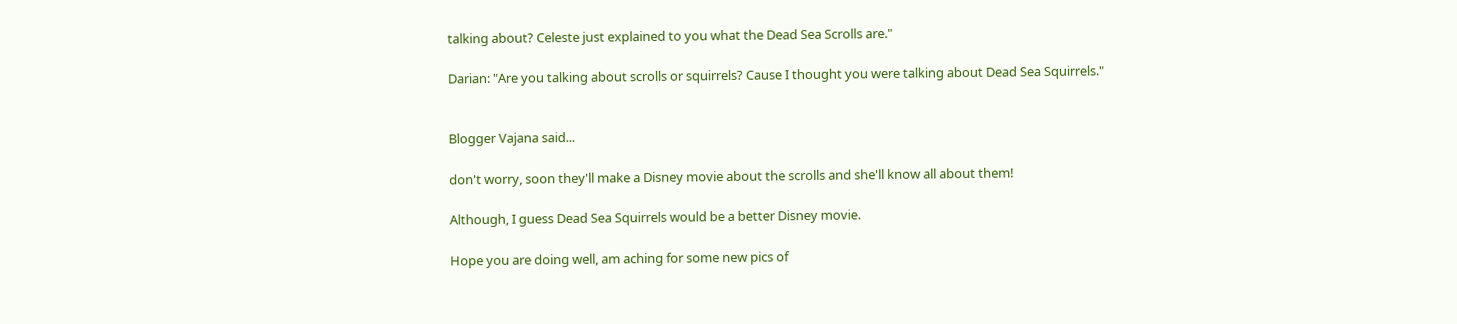talking about? Celeste just explained to you what the Dead Sea Scrolls are."

Darian: "Are you talking about scrolls or squirrels? Cause I thought you were talking about Dead Sea Squirrels."


Blogger Vajana said...

don't worry, soon they'll make a Disney movie about the scrolls and she'll know all about them!

Although, I guess Dead Sea Squirrels would be a better Disney movie.

Hope you are doing well, am aching for some new pics of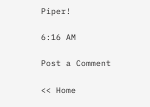Piper!

6:16 AM

Post a Comment

<< Home